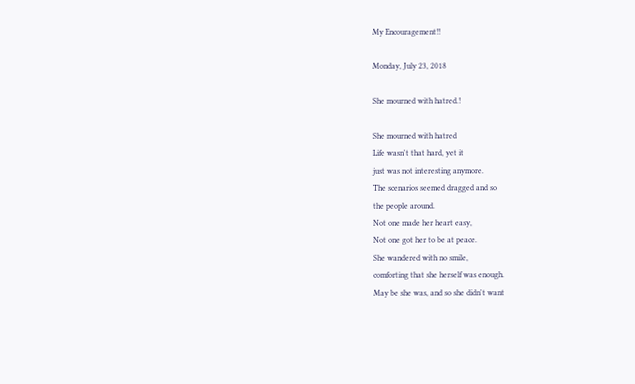My Encouragement!!

Monday, July 23, 2018

She mourned with hatred.!

She mourned with hatred
Life wasn't that hard, yet it
just was not interesting anymore.
The scenarios seemed dragged and so
the people around.
Not one made her heart easy,
Not one got her to be at peace.
She wandered with no smile,
comforting that she herself was enough.
May be she was, and so she didn't want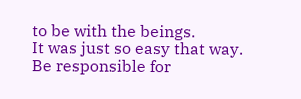to be with the beings.
It was just so easy that way.
Be responsible for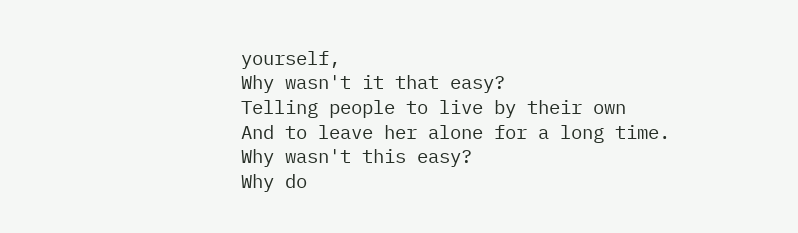yourself,
Why wasn't it that easy?
Telling people to live by their own
And to leave her alone for a long time.
Why wasn't this easy?
Why do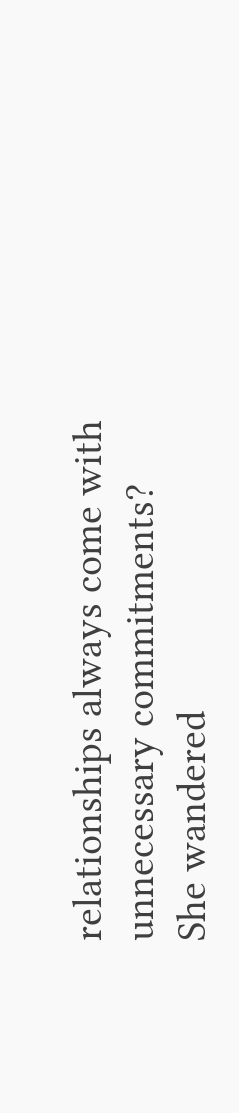relationships always come with
unnecessary commitments?
She wandered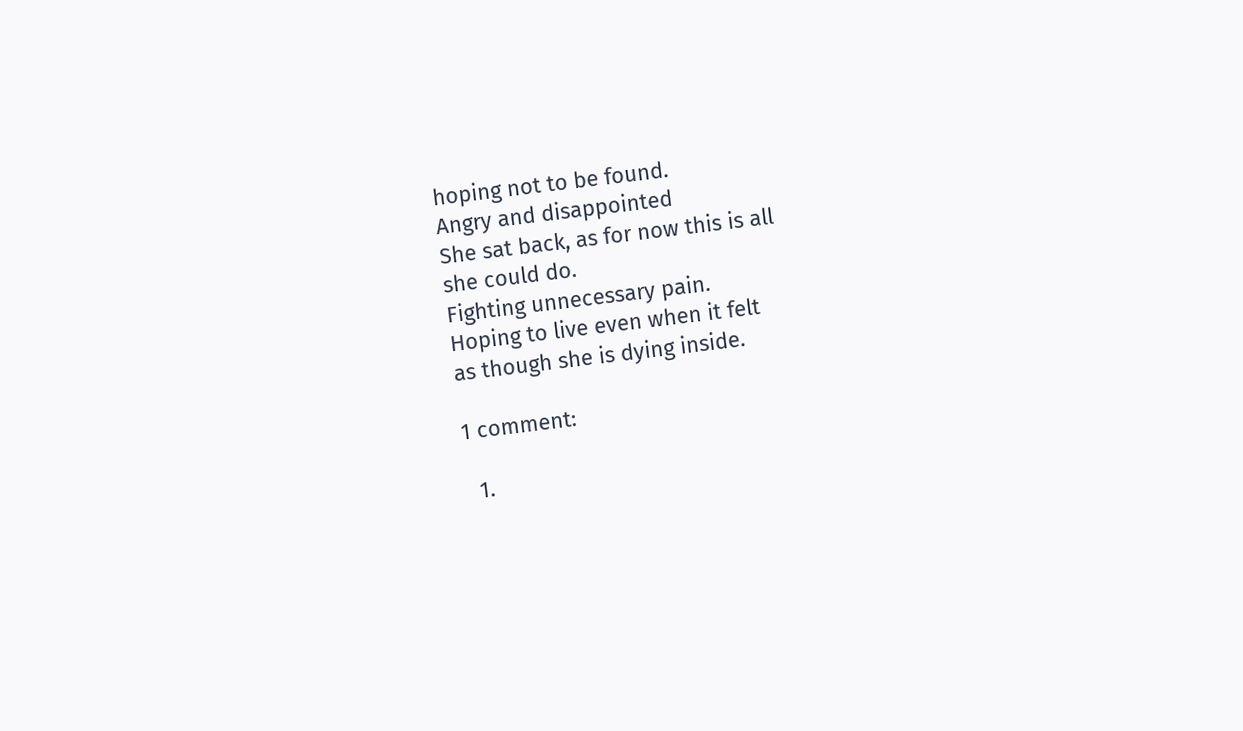hoping not to be found.
Angry and disappointed
She sat back, as for now this is all
she could do.
Fighting unnecessary pain.
Hoping to live even when it felt
as though she is dying inside.

1 comment:

  1.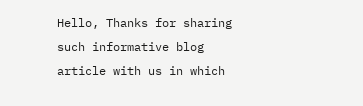Hello, Thanks for sharing such informative blog article with us in which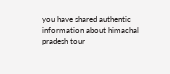you have shared authentic information about himachal pradesh tour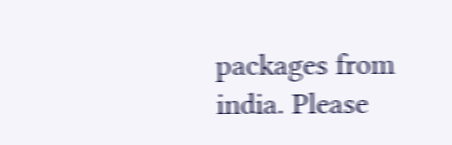packages from india. Please